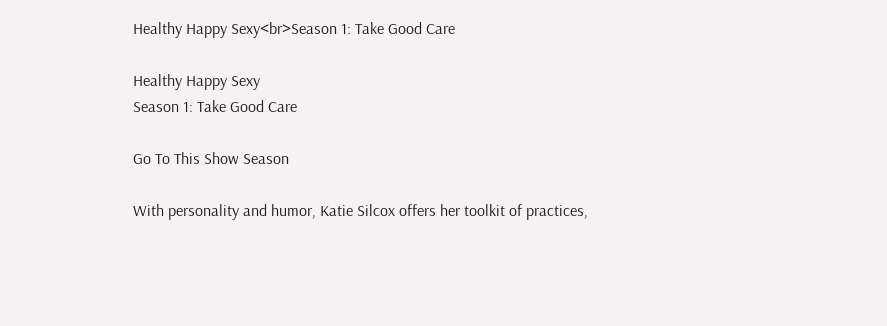Healthy Happy Sexy<br>Season 1: Take Good Care

Healthy Happy Sexy
Season 1: Take Good Care

Go To This Show Season

With personality and humor, Katie Silcox offers her toolkit of practices,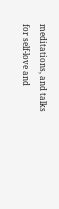meditations, and talks for self-love and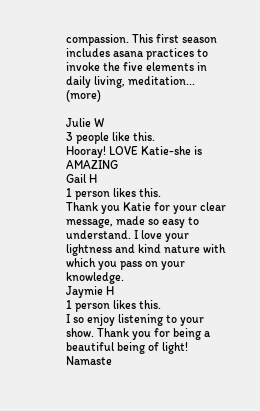compassion. This first season includes asana practices to invoke the five elements in daily living, meditation... (more)

Julie W
3 people like this.
Hooray! LOVE Katie-she is AMAZING
Gail H
1 person likes this.
Thank you Katie for your clear message, made so easy to understand. I love your lightness and kind nature with which you pass on your knowledge.
Jaymie H
1 person likes this.
I so enjoy listening to your show. Thank you for being a beautiful being of light! Namaste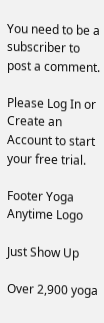You need to be a subscriber to post a comment.

Please Log In or Create an Account to start your free trial.

Footer Yoga Anytime Logo

Just Show Up

Over 2,900 yoga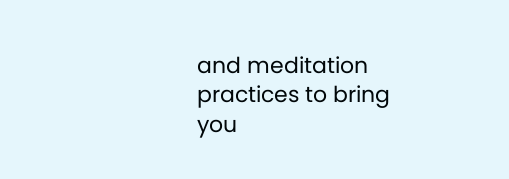and meditation practices to bring you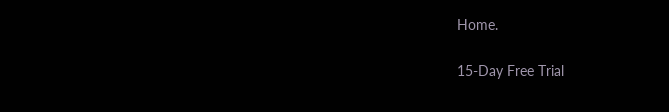Home.

15-Day Free Trial